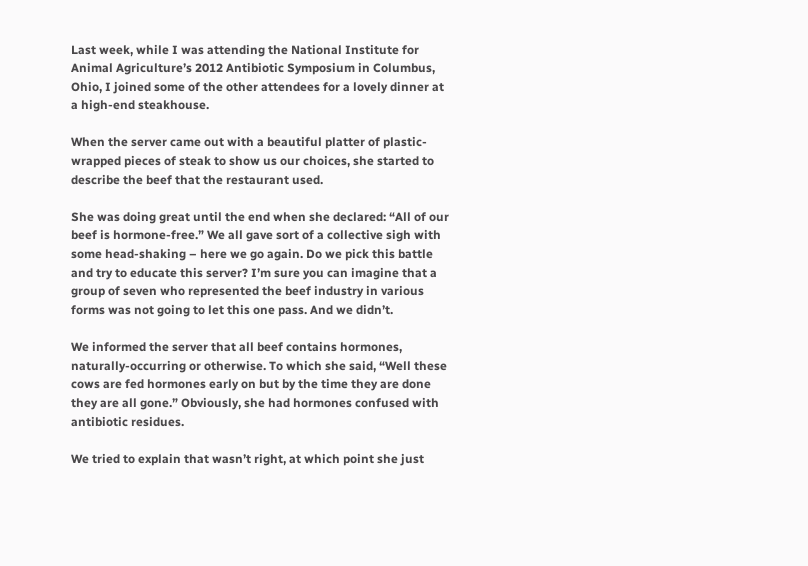Last week, while I was attending the National Institute for Animal Agriculture’s 2012 Antibiotic Symposium in Columbus, Ohio, I joined some of the other attendees for a lovely dinner at a high-end steakhouse.

When the server came out with a beautiful platter of plastic-wrapped pieces of steak to show us our choices, she started to describe the beef that the restaurant used.

She was doing great until the end when she declared: “All of our beef is hormone-free.” We all gave sort of a collective sigh with some head-shaking – here we go again. Do we pick this battle and try to educate this server? I’m sure you can imagine that a group of seven who represented the beef industry in various forms was not going to let this one pass. And we didn’t.

We informed the server that all beef contains hormones, naturally-occurring or otherwise. To which she said, “Well these cows are fed hormones early on but by the time they are done they are all gone.” Obviously, she had hormones confused with antibiotic residues.

We tried to explain that wasn’t right, at which point she just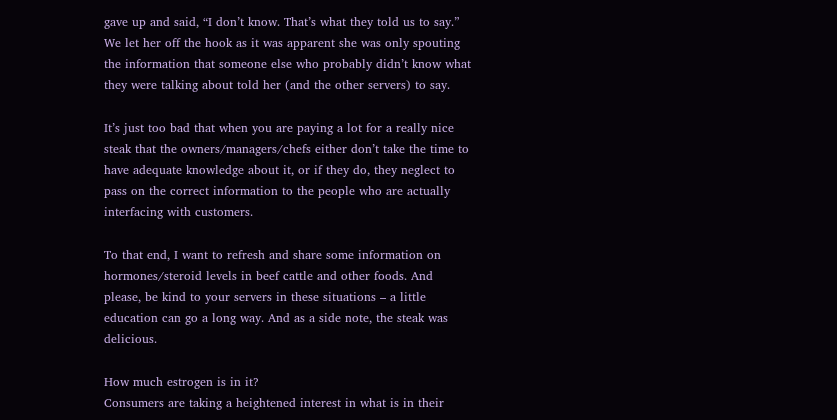gave up and said, “I don’t know. That’s what they told us to say.” We let her off the hook as it was apparent she was only spouting the information that someone else who probably didn’t know what they were talking about told her (and the other servers) to say.

It’s just too bad that when you are paying a lot for a really nice steak that the owners/managers/chefs either don’t take the time to have adequate knowledge about it, or if they do, they neglect to pass on the correct information to the people who are actually interfacing with customers.

To that end, I want to refresh and share some information on hormones/steroid levels in beef cattle and other foods. And please, be kind to your servers in these situations – a little education can go a long way. And as a side note, the steak was delicious.

How much estrogen is in it?
Consumers are taking a heightened interest in what is in their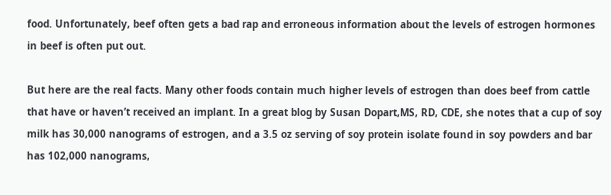food. Unfortunately, beef often gets a bad rap and erroneous information about the levels of estrogen hormones in beef is often put out.

But here are the real facts. Many other foods contain much higher levels of estrogen than does beef from cattle that have or haven’t received an implant. In a great blog by Susan Dopart,MS, RD, CDE, she notes that a cup of soy milk has 30,000 nanograms of estrogen, and a 3.5 oz serving of soy protein isolate found in soy powders and bar has 102,000 nanograms,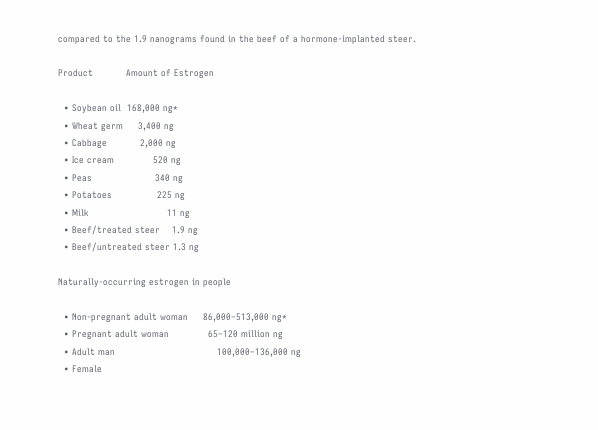compared to the 1.9 nanograms found in the beef of a hormone-implanted steer.

Product           Amount of Estrogen

  • Soybean oil  168,000 ng*
  • Wheat germ     3,400 ng
  • Cabbage           2,000 ng
  • Ice cream             520 ng
  • Peas                     340 ng
  • Potatoes               225 ng
  • Milk                          11 ng
  • Beef/treated steer    1.9 ng
  • Beef/untreated steer 1.3 ng

Naturally-occurring estrogen in people

  • Non-pregnant adult woman     86,000–513,000 ng*
  • Pregnant adult woman             65–120 million ng
  • Adult man                                  100,000–136,000 ng
  • Female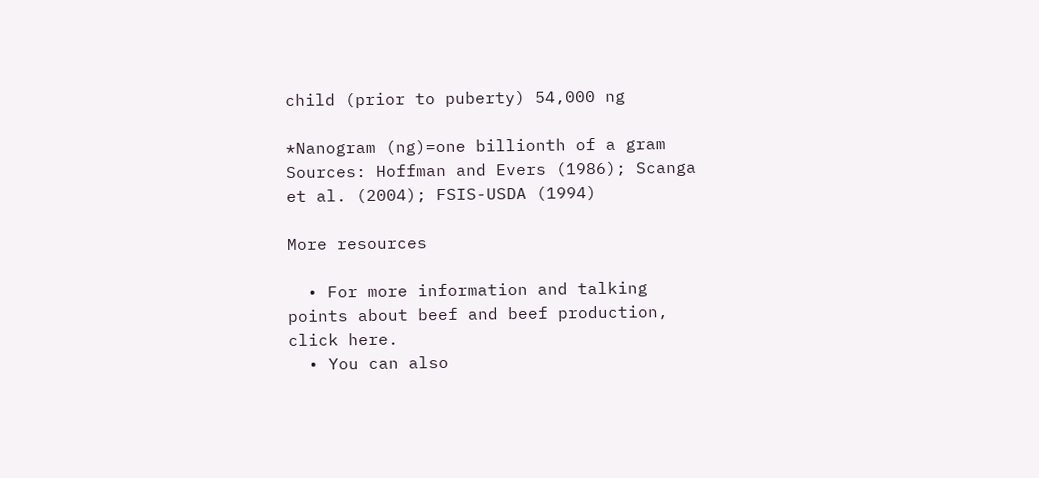child (prior to puberty) 54,000 ng

*Nanogram (ng)=one billionth of a gram
Sources: Hoffman and Evers (1986); Scanga et al. (2004); FSIS-USDA (1994)

More resources

  • For more information and talking points about beef and beef production, click here.
  • You can also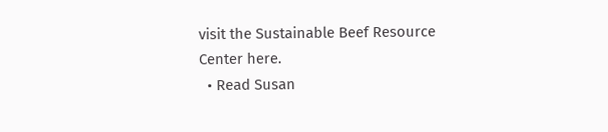visit the Sustainable Beef Resource Center here.
  • Read Susan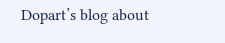Dopart’s blog about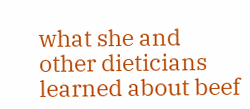what she and other dieticians learned about beef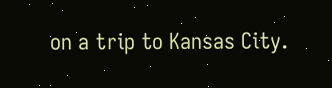on a trip to Kansas City.